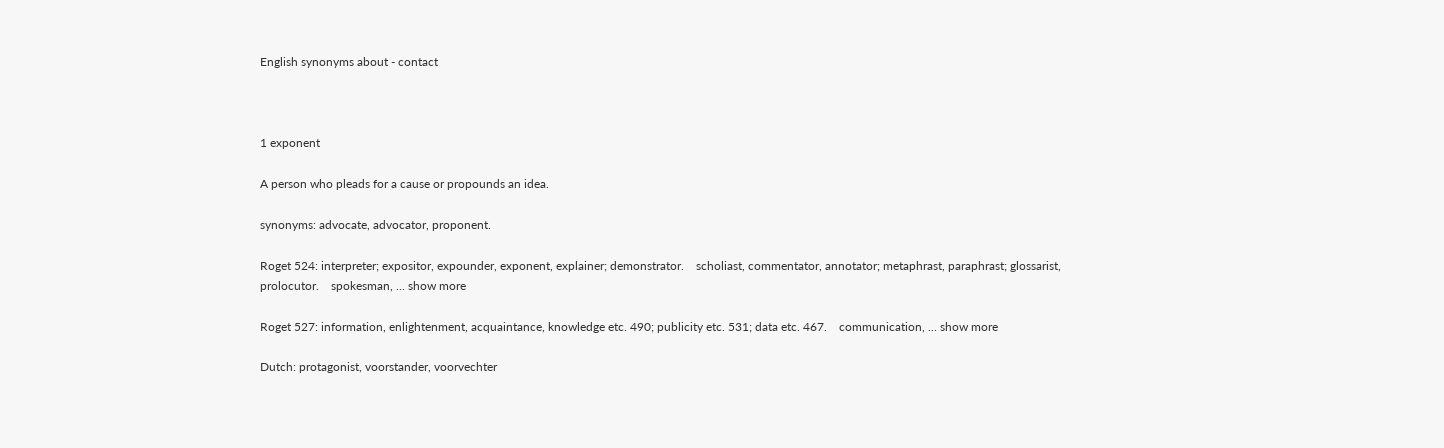English synonyms about - contact



1 exponent

A person who pleads for a cause or propounds an idea.

synonyms: advocate, advocator, proponent.

Roget 524: interpreter; expositor, expounder, exponent, explainer; demonstrator.    scholiast, commentator, annotator; metaphrast, paraphrast; glossarist, prolocutor.    spokesman, ... show more

Roget 527: information, enlightenment, acquaintance, knowledge etc. 490; publicity etc. 531; data etc. 467.    communication, ... show more

Dutch: protagonist, voorstander, voorvechter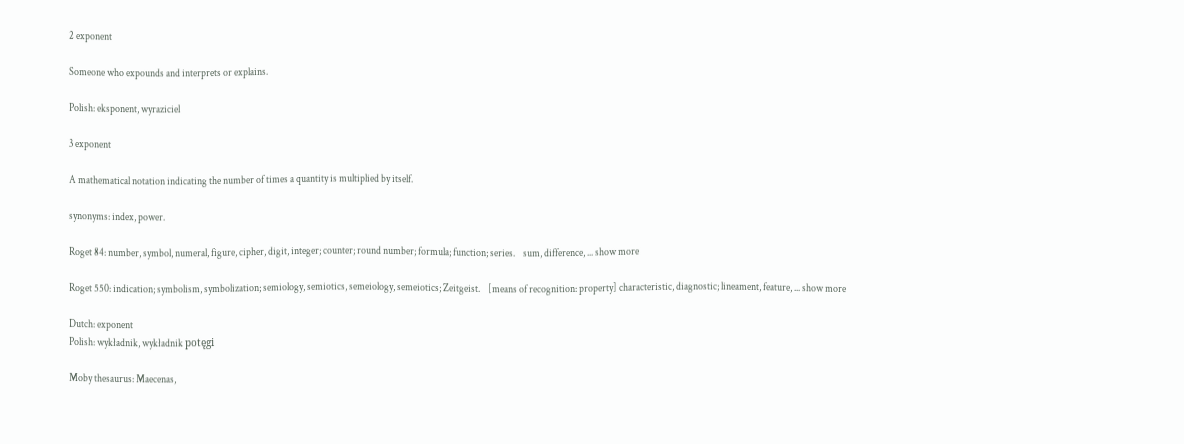2 exponent

Someone who expounds and interprets or explains.

Polish: eksponent, wyraziciel

3 exponent

A mathematical notation indicating the number of times a quantity is multiplied by itself.

synonyms: index, power.

Roget 84: number, symbol, numeral, figure, cipher, digit, integer; counter; round number; formula; function; series.    sum, difference, ... show more

Roget 550: indication; symbolism, symbolization; semiology, semiotics, semeiology, semeiotics; Zeitgeist.    [means of recognition: property] characteristic, diagnostic; lineament, feature, ... show more

Dutch: exponent
Polish: wykładnik, wykładnik potęgi

Moby thesaurus: Maecenas,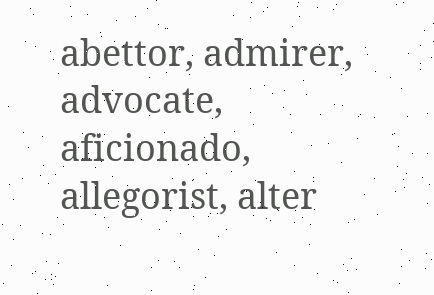abettor, admirer, advocate, aficionado, allegorist, alter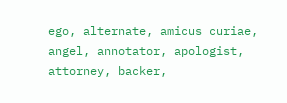ego, alternate, amicus curiae, angel, annotator, apologist, attorney, backer,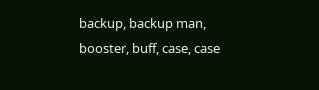backup, backup man, booster, buff, case, case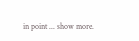in point ... show more.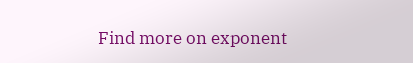Find more on exponent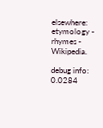elsewhere: etymology - rhymes - Wikipedia.

debug info: 0.0284